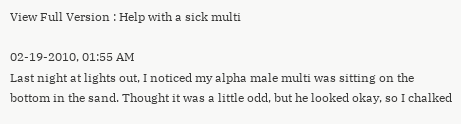View Full Version : Help with a sick multi

02-19-2010, 01:55 AM
Last night at lights out, I noticed my alpha male multi was sitting on the bottom in the sand. Thought it was a little odd, but he looked okay, so I chalked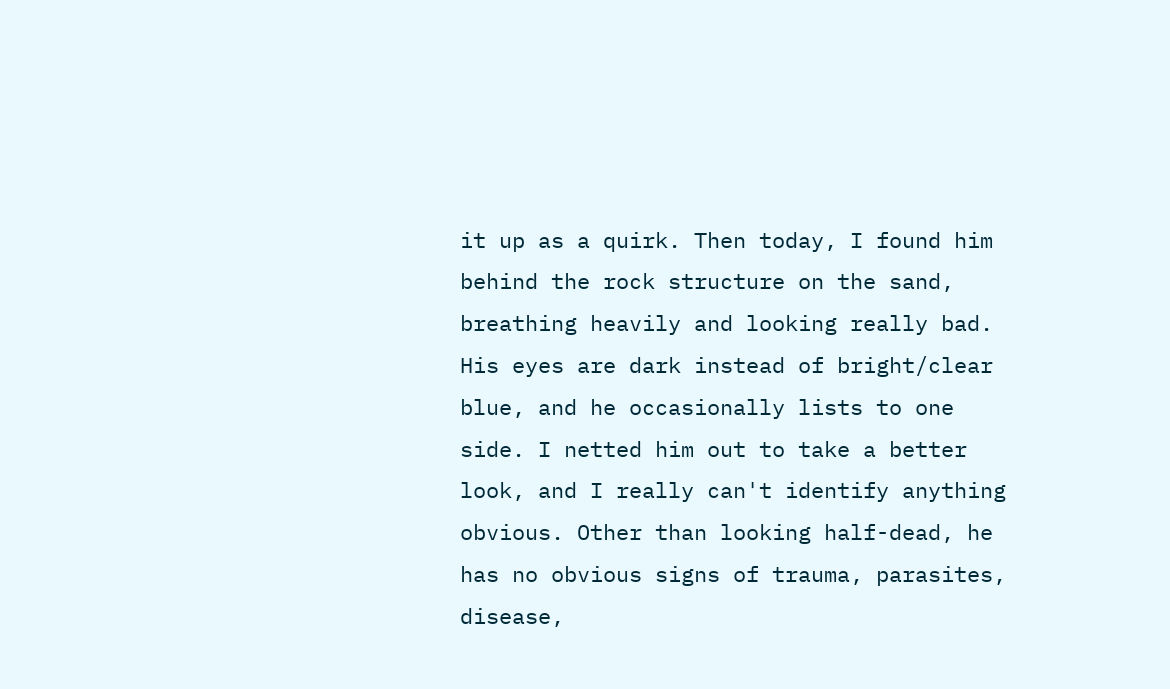it up as a quirk. Then today, I found him behind the rock structure on the sand, breathing heavily and looking really bad. His eyes are dark instead of bright/clear blue, and he occasionally lists to one side. I netted him out to take a better look, and I really can't identify anything obvious. Other than looking half-dead, he has no obvious signs of trauma, parasites, disease,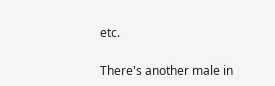etc.

There's another male in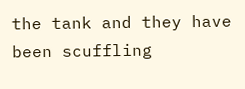the tank and they have been scuffling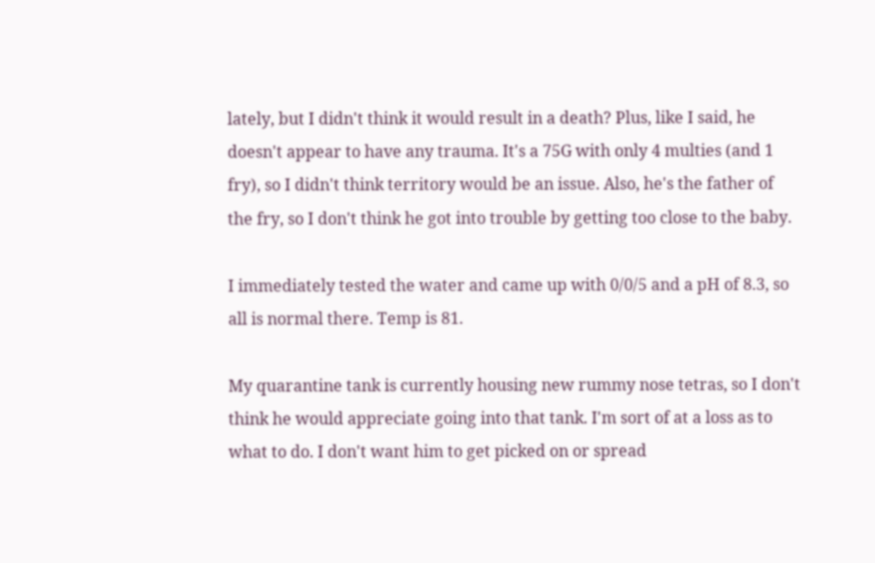lately, but I didn't think it would result in a death? Plus, like I said, he doesn't appear to have any trauma. It's a 75G with only 4 multies (and 1 fry), so I didn't think territory would be an issue. Also, he's the father of the fry, so I don't think he got into trouble by getting too close to the baby.

I immediately tested the water and came up with 0/0/5 and a pH of 8.3, so all is normal there. Temp is 81.

My quarantine tank is currently housing new rummy nose tetras, so I don't think he would appreciate going into that tank. I'm sort of at a loss as to what to do. I don't want him to get picked on or spread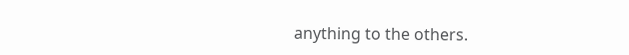anything to the others.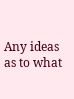Any ideas as to what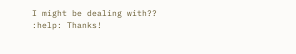I might be dealing with?? :help: Thanks!